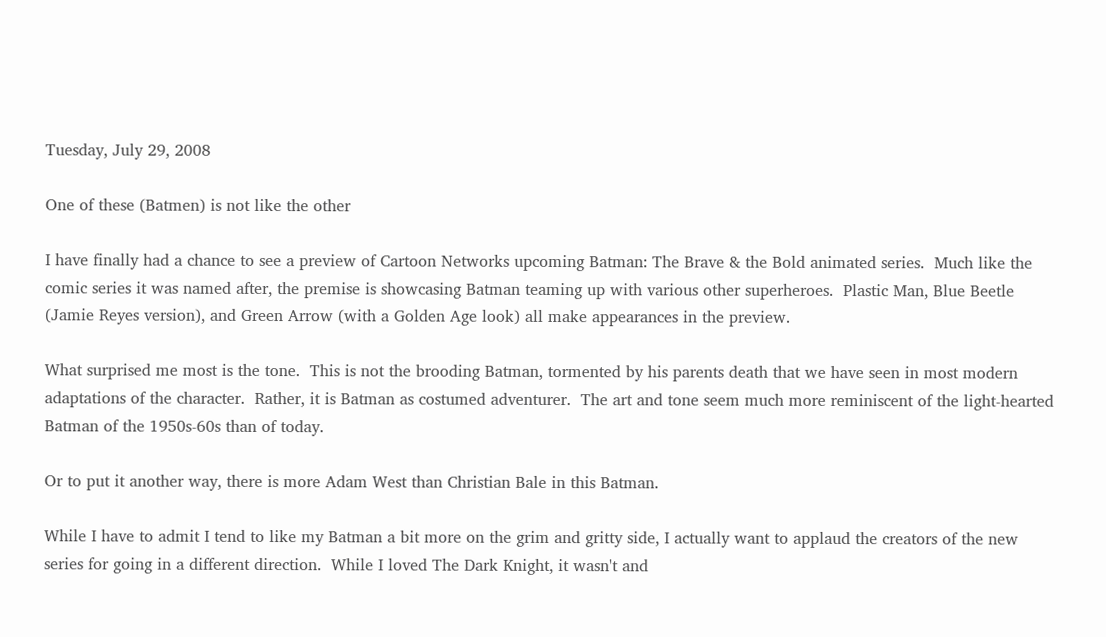Tuesday, July 29, 2008

One of these (Batmen) is not like the other

I have finally had a chance to see a preview of Cartoon Networks upcoming Batman: The Brave & the Bold animated series.  Much like the comic series it was named after, the premise is showcasing Batman teaming up with various other superheroes.  Plastic Man, Blue Beetle (Jamie Reyes version), and Green Arrow (with a Golden Age look) all make appearances in the preview.

What surprised me most is the tone.  This is not the brooding Batman, tormented by his parents death that we have seen in most modern adaptations of the character.  Rather, it is Batman as costumed adventurer.  The art and tone seem much more reminiscent of the light-hearted Batman of the 1950s-60s than of today.

Or to put it another way, there is more Adam West than Christian Bale in this Batman.

While I have to admit I tend to like my Batman a bit more on the grim and gritty side, I actually want to applaud the creators of the new series for going in a different direction.  While I loved The Dark Knight, it wasn't and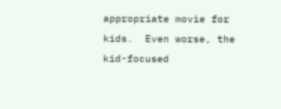appropriate movie for kids.  Even worse, the kid-focused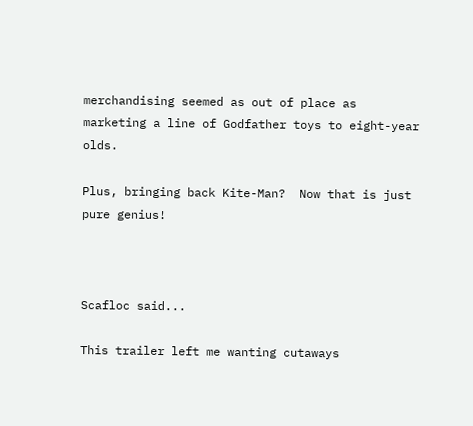merchandising seemed as out of place as marketing a line of Godfather toys to eight-year olds.

Plus, bringing back Kite-Man?  Now that is just pure genius!



Scafloc said...

This trailer left me wanting cutaways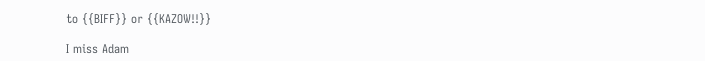to {{BIFF}} or {{KAZOW!!}}

I miss Adam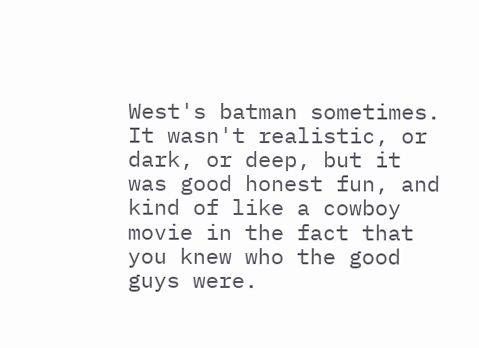West's batman sometimes. It wasn't realistic, or dark, or deep, but it was good honest fun, and kind of like a cowboy movie in the fact that you knew who the good guys were.